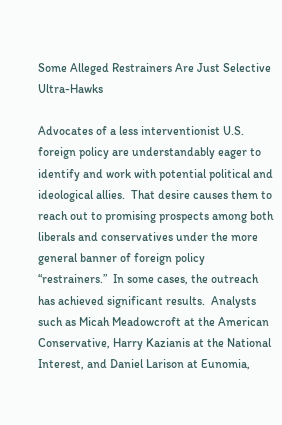Some Alleged Restrainers Are Just Selective Ultra-Hawks

Advocates of a less interventionist U.S. foreign policy are understandably eager to identify and work with potential political and ideological allies.  That desire causes them to reach out to promising prospects among both liberals and conservatives under the more general banner of foreign policy “restrainers.”  In some cases, the outreach has achieved significant results.  Analysts such as Micah Meadowcroft at the American Conservative, Harry Kazianis at the National Interest, and Daniel Larison at Eunomia,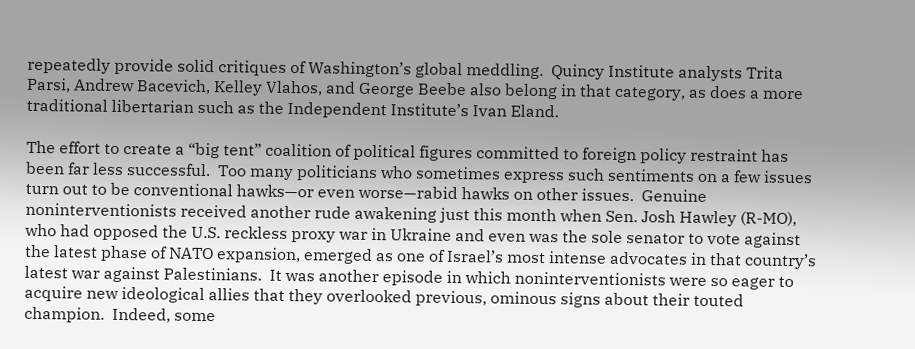repeatedly provide solid critiques of Washington’s global meddling.  Quincy Institute analysts Trita Parsi, Andrew Bacevich, Kelley Vlahos, and George Beebe also belong in that category, as does a more traditional libertarian such as the Independent Institute’s Ivan Eland.

The effort to create a “big tent” coalition of political figures committed to foreign policy restraint has been far less successful.  Too many politicians who sometimes express such sentiments on a few issues turn out to be conventional hawks—or even worse—rabid hawks on other issues.  Genuine noninterventionists received another rude awakening just this month when Sen. Josh Hawley (R-MO), who had opposed the U.S. reckless proxy war in Ukraine and even was the sole senator to vote against the latest phase of NATO expansion, emerged as one of Israel’s most intense advocates in that country’s latest war against Palestinians.  It was another episode in which noninterventionists were so eager to acquire new ideological allies that they overlooked previous, ominous signs about their touted champion.  Indeed, some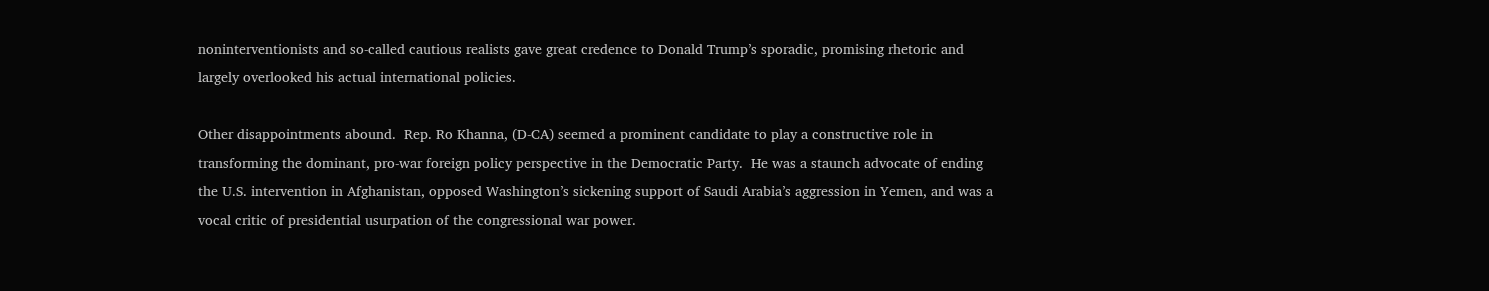noninterventionists and so-called cautious realists gave great credence to Donald Trump’s sporadic, promising rhetoric and largely overlooked his actual international policies.

Other disappointments abound.  Rep. Ro Khanna, (D-CA) seemed a prominent candidate to play a constructive role in transforming the dominant, pro-war foreign policy perspective in the Democratic Party.  He was a staunch advocate of ending the U.S. intervention in Afghanistan, opposed Washington’s sickening support of Saudi Arabia’s aggression in Yemen, and was a vocal critic of presidential usurpation of the congressional war power.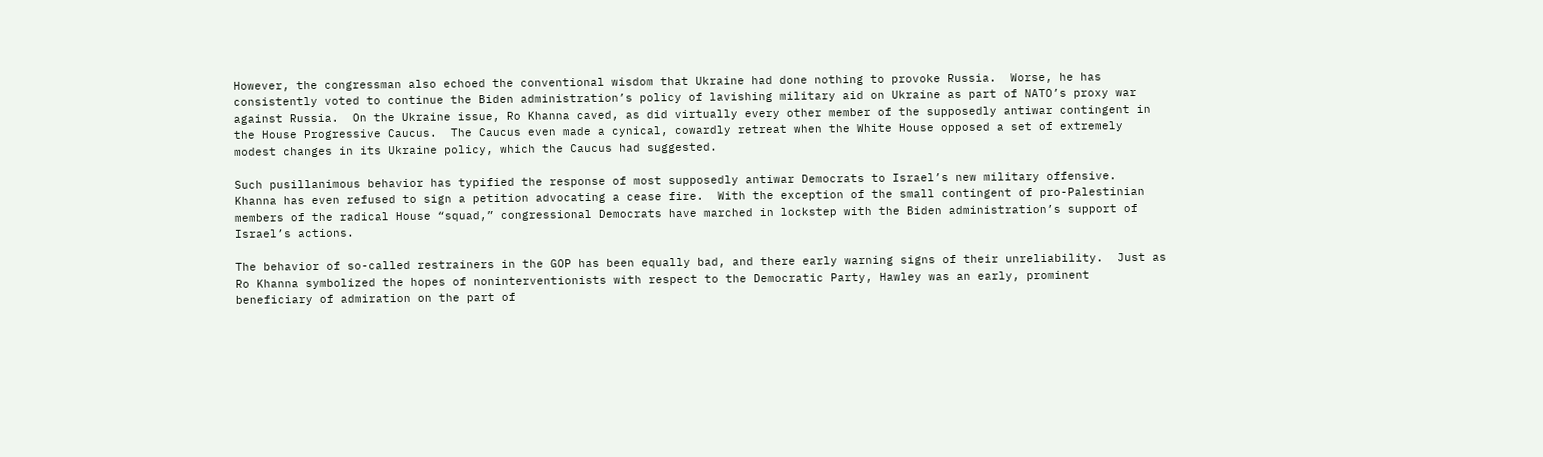However, the congressman also echoed the conventional wisdom that Ukraine had done nothing to provoke Russia.  Worse, he has consistently voted to continue the Biden administration’s policy of lavishing military aid on Ukraine as part of NATO’s proxy war against Russia.  On the Ukraine issue, Ro Khanna caved, as did virtually every other member of the supposedly antiwar contingent in the House Progressive Caucus.  The Caucus even made a cynical, cowardly retreat when the White House opposed a set of extremely modest changes in its Ukraine policy, which the Caucus had suggested.

Such pusillanimous behavior has typified the response of most supposedly antiwar Democrats to Israel’s new military offensive.  Khanna has even refused to sign a petition advocating a cease fire.  With the exception of the small contingent of pro-Palestinian members of the radical House “squad,” congressional Democrats have marched in lockstep with the Biden administration’s support of Israel’s actions.

The behavior of so-called restrainers in the GOP has been equally bad, and there early warning signs of their unreliability.  Just as Ro Khanna symbolized the hopes of noninterventionists with respect to the Democratic Party, Hawley was an early, prominent beneficiary of admiration on the part of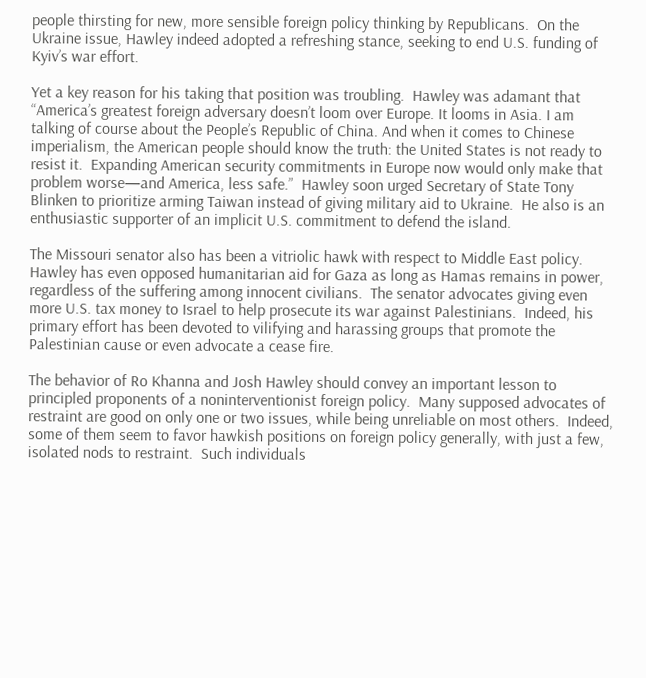people thirsting for new, more sensible foreign policy thinking by Republicans.  On the Ukraine issue, Hawley indeed adopted a refreshing stance, seeking to end U.S. funding of Kyiv’s war effort.

Yet a key reason for his taking that position was troubling.  Hawley was adamant that “America’s greatest foreign adversary doesn’t loom over Europe. It looms in Asia. I am talking of course about the People’s Republic of China. And when it comes to Chinese imperialism, the American people should know the truth: the United States is not ready to resist it.  Expanding American security commitments in Europe now would only make that problem worse—and America, less safe.”  Hawley soon urged Secretary of State Tony Blinken to prioritize arming Taiwan instead of giving military aid to Ukraine.  He also is an enthusiastic supporter of an implicit U.S. commitment to defend the island.

The Missouri senator also has been a vitriolic hawk with respect to Middle East policy.  Hawley has even opposed humanitarian aid for Gaza as long as Hamas remains in power, regardless of the suffering among innocent civilians.  The senator advocates giving even more U.S. tax money to Israel to help prosecute its war against Palestinians.  Indeed, his primary effort has been devoted to vilifying and harassing groups that promote the Palestinian cause or even advocate a cease fire.

The behavior of Ro Khanna and Josh Hawley should convey an important lesson to principled proponents of a noninterventionist foreign policy.  Many supposed advocates of restraint are good on only one or two issues, while being unreliable on most others.  Indeed, some of them seem to favor hawkish positions on foreign policy generally, with just a few, isolated nods to restraint.  Such individuals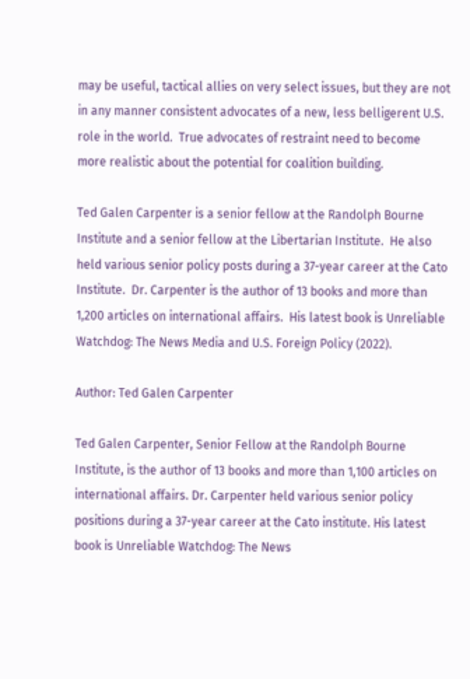may be useful, tactical allies on very select issues, but they are not in any manner consistent advocates of a new, less belligerent U.S. role in the world.  True advocates of restraint need to become more realistic about the potential for coalition building.

Ted Galen Carpenter is a senior fellow at the Randolph Bourne Institute and a senior fellow at the Libertarian Institute.  He also held various senior policy posts during a 37-year career at the Cato Institute.  Dr. Carpenter is the author of 13 books and more than 1,200 articles on international affairs.  His latest book is Unreliable Watchdog: The News Media and U.S. Foreign Policy (2022).

Author: Ted Galen Carpenter

Ted Galen Carpenter, Senior Fellow at the Randolph Bourne Institute, is the author of 13 books and more than 1,100 articles on international affairs. Dr. Carpenter held various senior policy positions during a 37-year career at the Cato institute. His latest book is Unreliable Watchdog: The News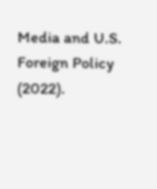Media and U.S. Foreign Policy (2022).